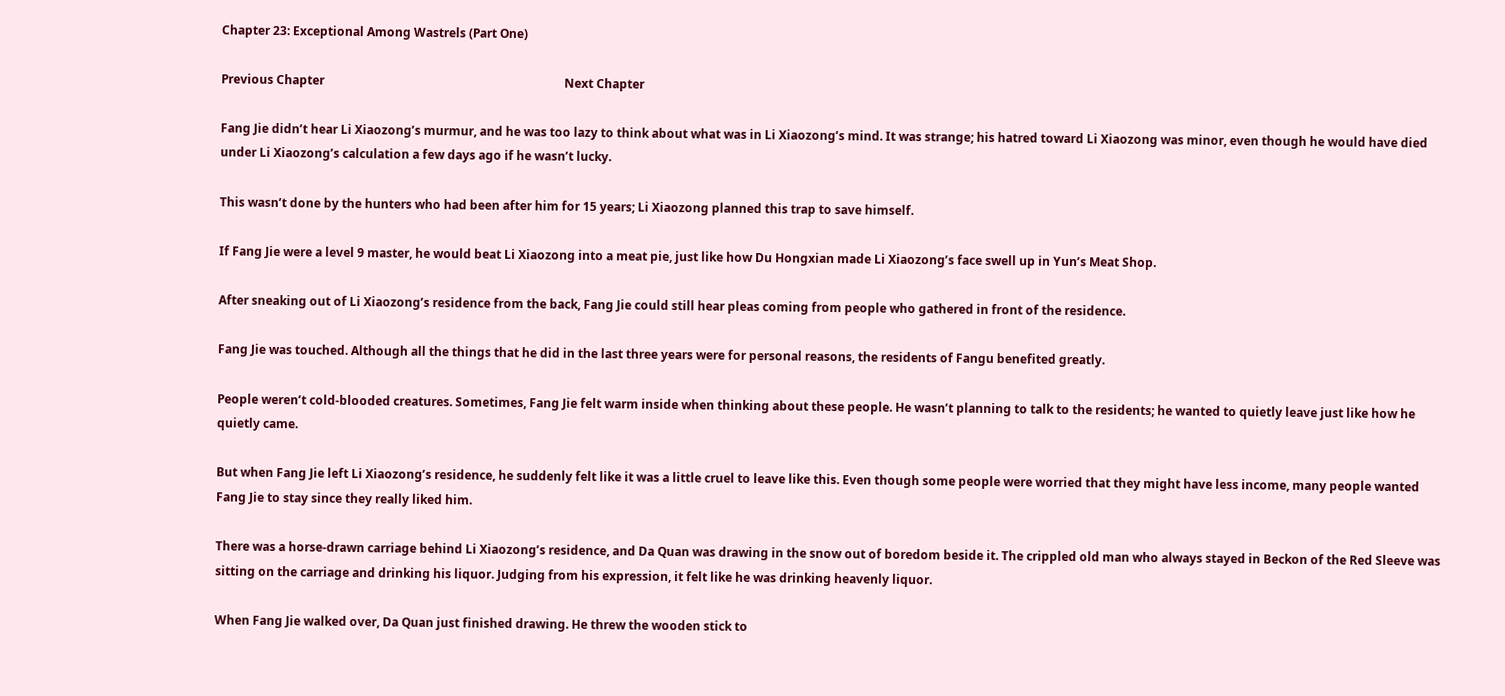Chapter 23: Exceptional Among Wastrels (Part One)

Previous Chapter                                                                                Next Chapter

Fang Jie didn’t hear Li Xiaozong’s murmur, and he was too lazy to think about what was in Li Xiaozong’s mind. It was strange; his hatred toward Li Xiaozong was minor, even though he would have died under Li Xiaozong’s calculation a few days ago if he wasn’t lucky.

This wasn’t done by the hunters who had been after him for 15 years; Li Xiaozong planned this trap to save himself.

If Fang Jie were a level 9 master, he would beat Li Xiaozong into a meat pie, just like how Du Hongxian made Li Xiaozong’s face swell up in Yun’s Meat Shop.

After sneaking out of Li Xiaozong’s residence from the back, Fang Jie could still hear pleas coming from people who gathered in front of the residence.

Fang Jie was touched. Although all the things that he did in the last three years were for personal reasons, the residents of Fangu benefited greatly.

People weren’t cold-blooded creatures. Sometimes, Fang Jie felt warm inside when thinking about these people. He wasn’t planning to talk to the residents; he wanted to quietly leave just like how he quietly came.

But when Fang Jie left Li Xiaozong’s residence, he suddenly felt like it was a little cruel to leave like this. Even though some people were worried that they might have less income, many people wanted Fang Jie to stay since they really liked him.

There was a horse-drawn carriage behind Li Xiaozong’s residence, and Da Quan was drawing in the snow out of boredom beside it. The crippled old man who always stayed in Beckon of the Red Sleeve was sitting on the carriage and drinking his liquor. Judging from his expression, it felt like he was drinking heavenly liquor.

When Fang Jie walked over, Da Quan just finished drawing. He threw the wooden stick to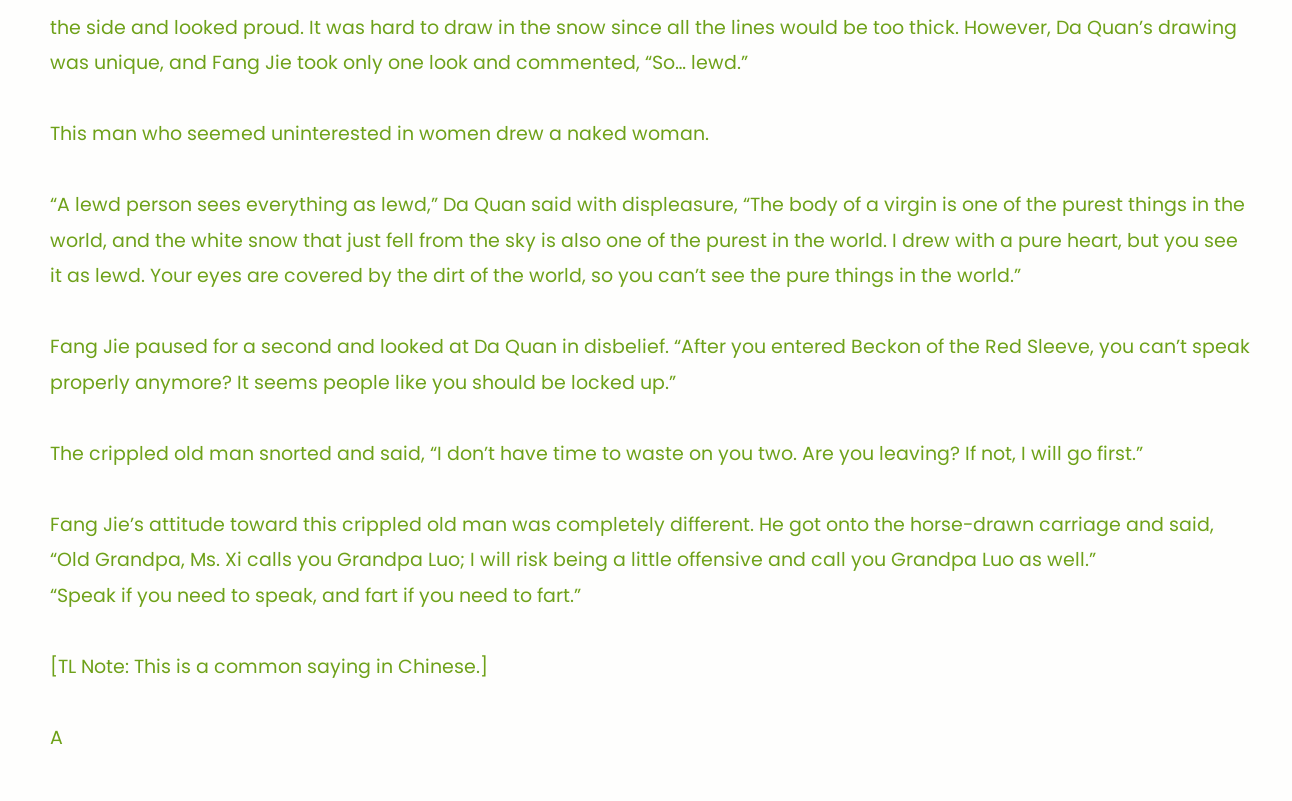the side and looked proud. It was hard to draw in the snow since all the lines would be too thick. However, Da Quan’s drawing was unique, and Fang Jie took only one look and commented, “So… lewd.”

This man who seemed uninterested in women drew a naked woman.

“A lewd person sees everything as lewd,” Da Quan said with displeasure, “The body of a virgin is one of the purest things in the world, and the white snow that just fell from the sky is also one of the purest in the world. I drew with a pure heart, but you see it as lewd. Your eyes are covered by the dirt of the world, so you can’t see the pure things in the world.”

Fang Jie paused for a second and looked at Da Quan in disbelief. “After you entered Beckon of the Red Sleeve, you can’t speak properly anymore? It seems people like you should be locked up.”

The crippled old man snorted and said, “I don’t have time to waste on you two. Are you leaving? If not, I will go first.”

Fang Jie’s attitude toward this crippled old man was completely different. He got onto the horse-drawn carriage and said, “Old Grandpa, Ms. Xi calls you Grandpa Luo; I will risk being a little offensive and call you Grandpa Luo as well.”
“Speak if you need to speak, and fart if you need to fart.”

[TL Note: This is a common saying in Chinese.]

A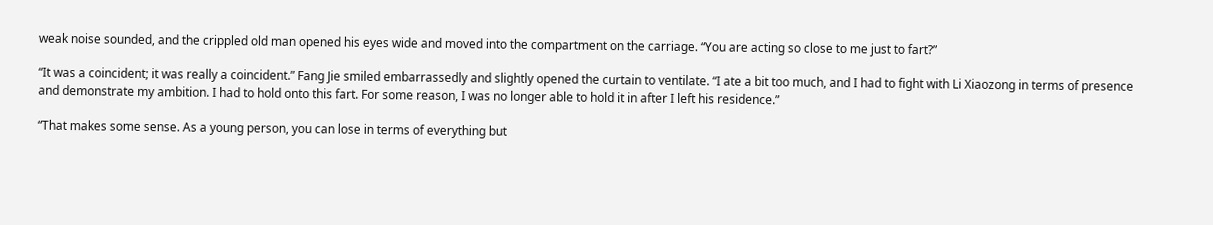weak noise sounded, and the crippled old man opened his eyes wide and moved into the compartment on the carriage. “You are acting so close to me just to fart?”

“It was a coincident; it was really a coincident.” Fang Jie smiled embarrassedly and slightly opened the curtain to ventilate. “I ate a bit too much, and I had to fight with Li Xiaozong in terms of presence and demonstrate my ambition. I had to hold onto this fart. For some reason, I was no longer able to hold it in after I left his residence.”

“That makes some sense. As a young person, you can lose in terms of everything but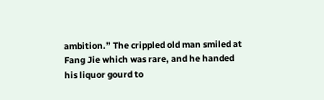ambition.” The crippled old man smiled at Fang Jie which was rare, and he handed his liquor gourd to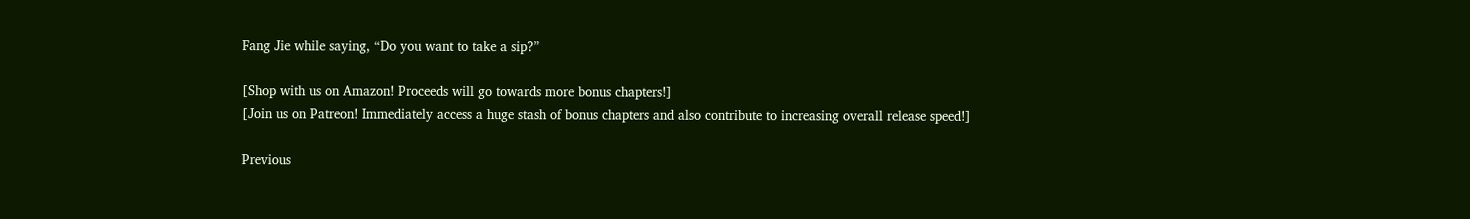Fang Jie while saying, “Do you want to take a sip?”

[Shop with us on Amazon! Proceeds will go towards more bonus chapters!]
[Join us on Patreon! Immediately access a huge stash of bonus chapters and also contribute to increasing overall release speed!]

Previous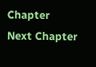Chapter                                                                                Next Chapter